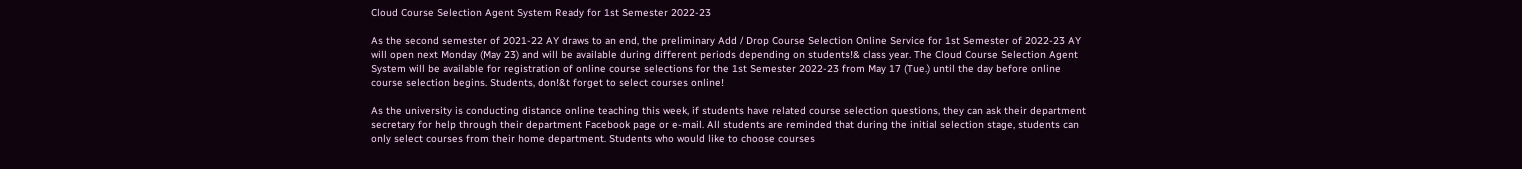Cloud Course Selection Agent System Ready for 1st Semester 2022-23

As the second semester of 2021-22 AY draws to an end, the preliminary Add / Drop Course Selection Online Service for 1st Semester of 2022-23 AY will open next Monday (May 23) and will be available during different periods depending on students!& class year. The Cloud Course Selection Agent System will be available for registration of online course selections for the 1st Semester 2022-23 from May 17 (Tue.) until the day before online course selection begins. Students, don!&t forget to select courses online!

As the university is conducting distance online teaching this week, if students have related course selection questions, they can ask their department secretary for help through their department Facebook page or e-mail. All students are reminded that during the initial selection stage, students can only select courses from their home department. Students who would like to choose courses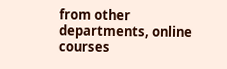from other departments, online courses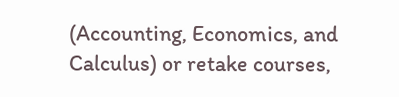(Accounting, Economics, and Calculus) or retake courses,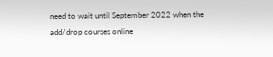need to wait until September 2022 when the add/drop courses online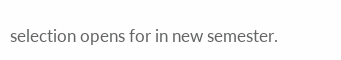selection opens for in new semester.